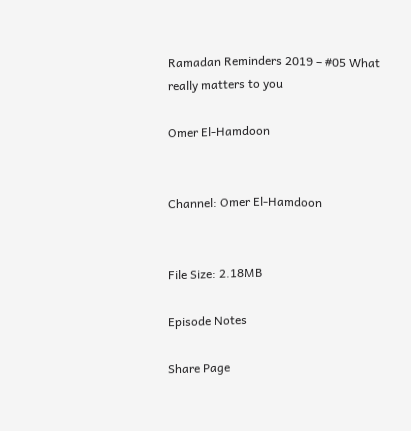Ramadan Reminders 2019 – #05 What really matters to you

Omer El-Hamdoon


Channel: Omer El-Hamdoon


File Size: 2.18MB

Episode Notes

Share Page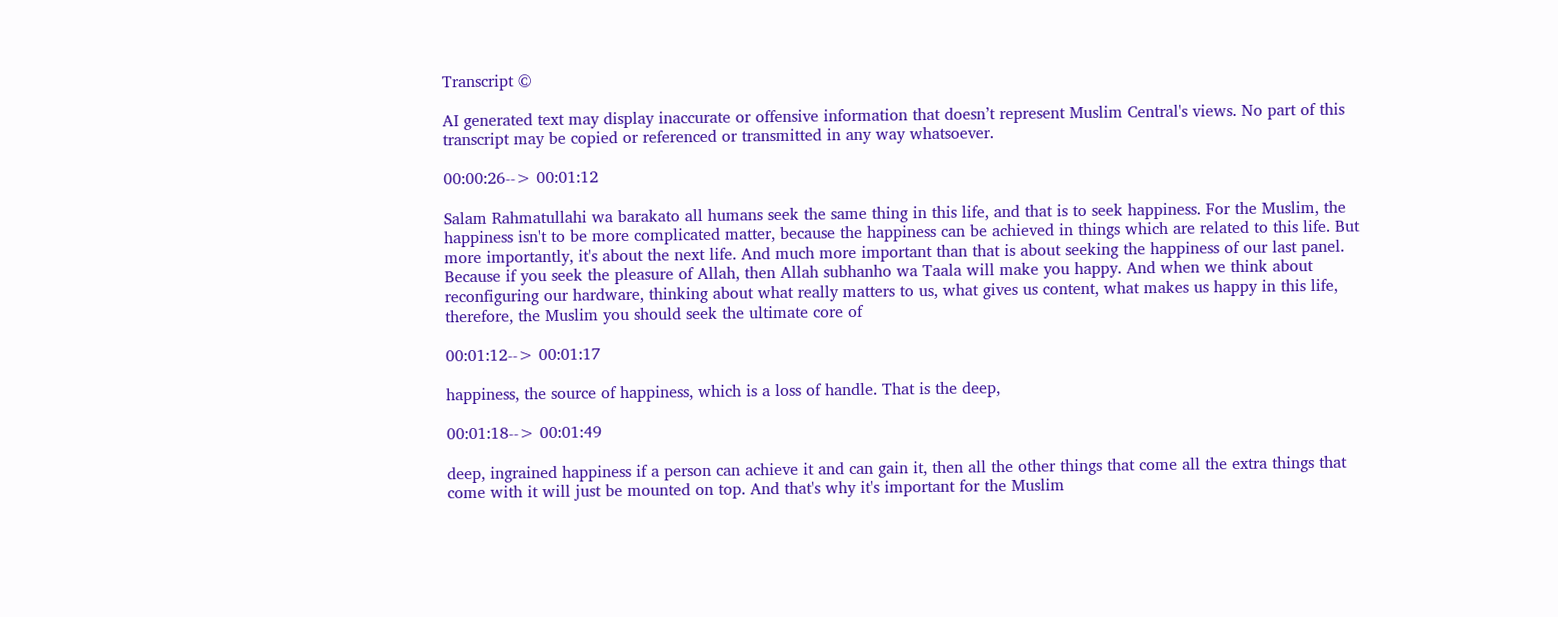Transcript ©

AI generated text may display inaccurate or offensive information that doesn’t represent Muslim Central's views. No part of this transcript may be copied or referenced or transmitted in any way whatsoever.

00:00:26--> 00:01:12

Salam Rahmatullahi wa barakato all humans seek the same thing in this life, and that is to seek happiness. For the Muslim, the happiness isn't to be more complicated matter, because the happiness can be achieved in things which are related to this life. But more importantly, it's about the next life. And much more important than that is about seeking the happiness of our last panel. Because if you seek the pleasure of Allah, then Allah subhanho wa Taala will make you happy. And when we think about reconfiguring our hardware, thinking about what really matters to us, what gives us content, what makes us happy in this life, therefore, the Muslim you should seek the ultimate core of

00:01:12--> 00:01:17

happiness, the source of happiness, which is a loss of handle. That is the deep,

00:01:18--> 00:01:49

deep, ingrained happiness if a person can achieve it and can gain it, then all the other things that come all the extra things that come with it will just be mounted on top. And that's why it's important for the Muslim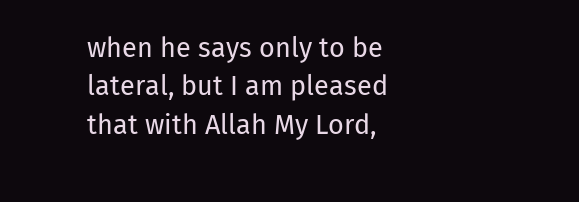when he says only to be lateral, but I am pleased that with Allah My Lord,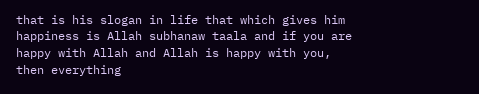that is his slogan in life that which gives him happiness is Allah subhanaw taala and if you are happy with Allah and Allah is happy with you, then everything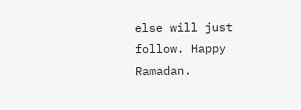else will just follow. Happy Ramadan.